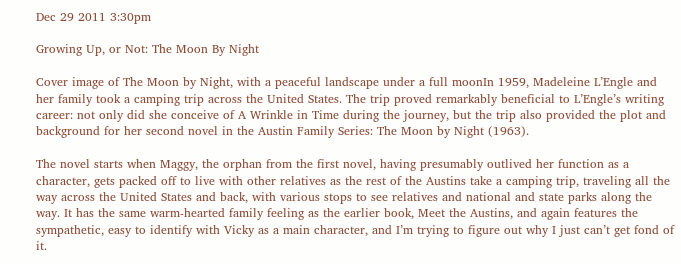Dec 29 2011 3:30pm

Growing Up, or Not: The Moon By Night

Cover image of The Moon by Night, with a peaceful landscape under a full moonIn 1959, Madeleine L’Engle and her family took a camping trip across the United States. The trip proved remarkably beneficial to L’Engle’s writing career: not only did she conceive of A Wrinkle in Time during the journey, but the trip also provided the plot and background for her second novel in the Austin Family Series: The Moon by Night (1963).

The novel starts when Maggy, the orphan from the first novel, having presumably outlived her function as a character, gets packed off to live with other relatives as the rest of the Austins take a camping trip, traveling all the way across the United States and back, with various stops to see relatives and national and state parks along the way. It has the same warm-hearted family feeling as the earlier book, Meet the Austins, and again features the sympathetic, easy to identify with Vicky as a main character, and I’m trying to figure out why I just can’t get fond of it.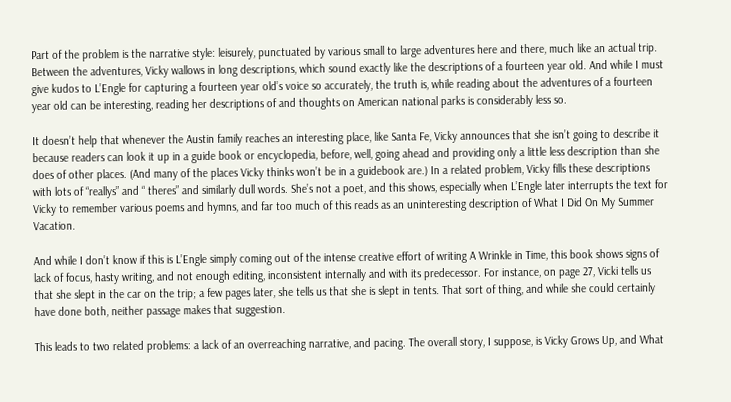Part of the problem is the narrative style: leisurely, punctuated by various small to large adventures here and there, much like an actual trip. Between the adventures, Vicky wallows in long descriptions, which sound exactly like the descriptions of a fourteen year old. And while I must give kudos to L’Engle for capturing a fourteen year old’s voice so accurately, the truth is, while reading about the adventures of a fourteen year old can be interesting, reading her descriptions of and thoughts on American national parks is considerably less so.

It doesn’t help that whenever the Austin family reaches an interesting place, like Santa Fe, Vicky announces that she isn’t going to describe it because readers can look it up in a guide book or encyclopedia, before, well, going ahead and providing only a little less description than she does of other places. (And many of the places Vicky thinks won’t be in a guidebook are.) In a related problem, Vicky fills these descriptions with lots of “reallys” and “ theres” and similarly dull words. She’s not a poet, and this shows, especially when L’Engle later interrupts the text for Vicky to remember various poems and hymns, and far too much of this reads as an uninteresting description of What I Did On My Summer Vacation.

And while I don’t know if this is L’Engle simply coming out of the intense creative effort of writing A Wrinkle in Time, this book shows signs of lack of focus, hasty writing, and not enough editing, inconsistent internally and with its predecessor. For instance, on page 27, Vicki tells us that she slept in the car on the trip; a few pages later, she tells us that she is slept in tents. That sort of thing, and while she could certainly have done both, neither passage makes that suggestion.

This leads to two related problems: a lack of an overreaching narrative, and pacing. The overall story, I suppose, is Vicky Grows Up, and What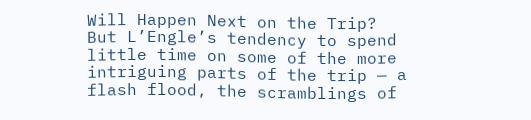Will Happen Next on the Trip? But L’Engle’s tendency to spend little time on some of the more intriguing parts of the trip — a flash flood, the scramblings of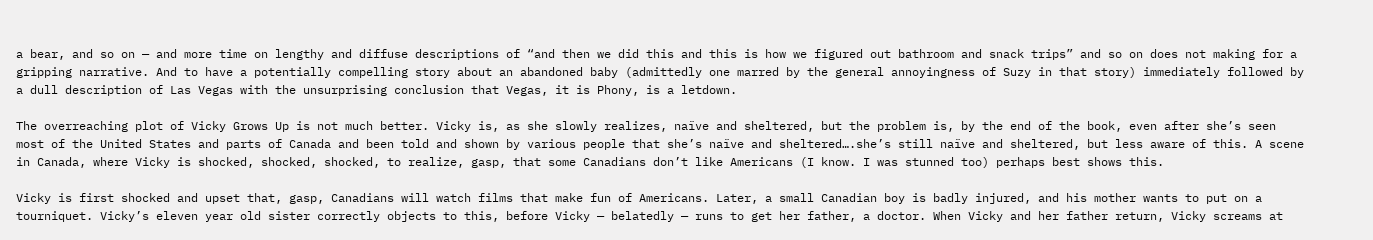a bear, and so on — and more time on lengthy and diffuse descriptions of “and then we did this and this is how we figured out bathroom and snack trips” and so on does not making for a gripping narrative. And to have a potentially compelling story about an abandoned baby (admittedly one marred by the general annoyingness of Suzy in that story) immediately followed by a dull description of Las Vegas with the unsurprising conclusion that Vegas, it is Phony, is a letdown.

The overreaching plot of Vicky Grows Up is not much better. Vicky is, as she slowly realizes, naïve and sheltered, but the problem is, by the end of the book, even after she’s seen most of the United States and parts of Canada and been told and shown by various people that she’s naïve and sheltered….she’s still naïve and sheltered, but less aware of this. A scene in Canada, where Vicky is shocked, shocked, shocked, to realize, gasp, that some Canadians don’t like Americans (I know. I was stunned too) perhaps best shows this.

Vicky is first shocked and upset that, gasp, Canadians will watch films that make fun of Americans. Later, a small Canadian boy is badly injured, and his mother wants to put on a tourniquet. Vicky’s eleven year old sister correctly objects to this, before Vicky — belatedly — runs to get her father, a doctor. When Vicky and her father return, Vicky screams at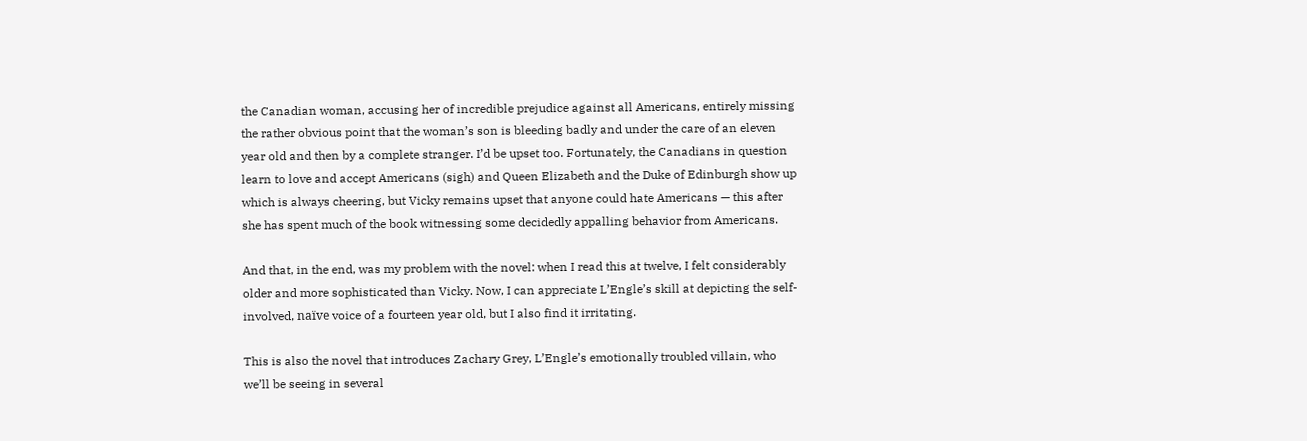the Canadian woman, accusing her of incredible prejudice against all Americans, entirely missing the rather obvious point that the woman’s son is bleeding badly and under the care of an eleven year old and then by a complete stranger. I’d be upset too. Fortunately, the Canadians in question learn to love and accept Americans (sigh) and Queen Elizabeth and the Duke of Edinburgh show up which is always cheering, but Vicky remains upset that anyone could hate Americans — this after she has spent much of the book witnessing some decidedly appalling behavior from Americans.

And that, in the end, was my problem with the novel: when I read this at twelve, I felt considerably older and more sophisticated than Vicky. Now, I can appreciate L’Engle’s skill at depicting the self-involved, naïve voice of a fourteen year old, but I also find it irritating.

This is also the novel that introduces Zachary Grey, L’Engle’s emotionally troubled villain, who we’ll be seeing in several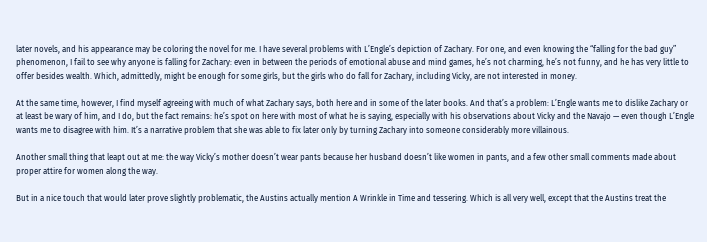later novels, and his appearance may be coloring the novel for me. I have several problems with L’Engle’s depiction of Zachary. For one, and even knowing the “falling for the bad guy” phenomenon, I fail to see why anyone is falling for Zachary: even in between the periods of emotional abuse and mind games, he’s not charming, he’s not funny, and he has very little to offer besides wealth. Which, admittedly, might be enough for some girls, but the girls who do fall for Zachary, including Vicky, are not interested in money.

At the same time, however, I find myself agreeing with much of what Zachary says, both here and in some of the later books. And that’s a problem: L’Engle wants me to dislike Zachary or at least be wary of him, and I do, but the fact remains: he’s spot on here with most of what he is saying, especially with his observations about Vicky and the Navajo — even though L’Engle wants me to disagree with him. It’s a narrative problem that she was able to fix later only by turning Zachary into someone considerably more villainous.

Another small thing that leapt out at me: the way Vicky’s mother doesn’t wear pants because her husband doesn’t like women in pants, and a few other small comments made about proper attire for women along the way.

But in a nice touch that would later prove slightly problematic, the Austins actually mention A Wrinkle in Time and tessering. Which is all very well, except that the Austins treat the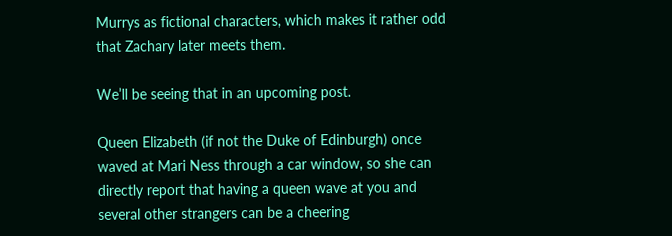Murrys as fictional characters, which makes it rather odd that Zachary later meets them.

We’ll be seeing that in an upcoming post.

Queen Elizabeth (if not the Duke of Edinburgh) once waved at Mari Ness through a car window, so she can directly report that having a queen wave at you and several other strangers can be a cheering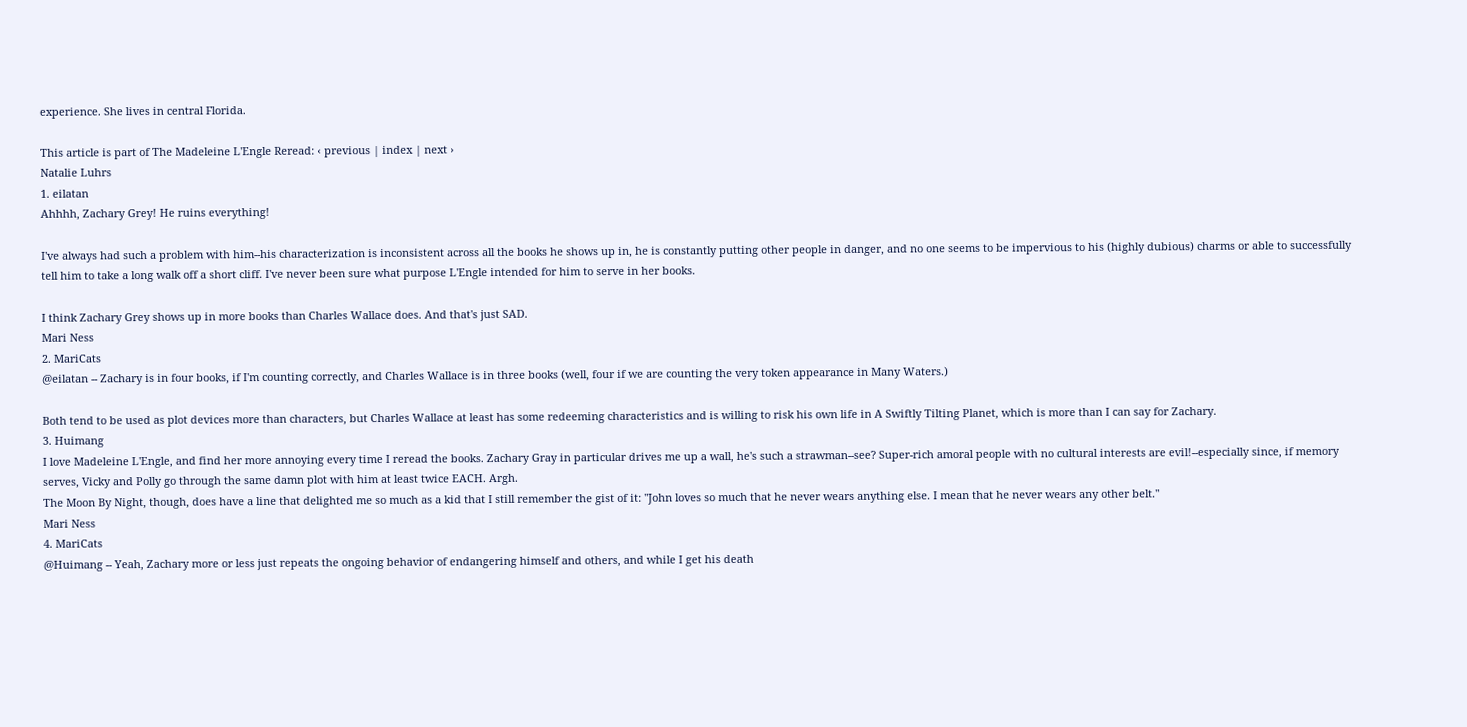experience. She lives in central Florida.

This article is part of The Madeleine L'Engle Reread: ‹ previous | index | next ›
Natalie Luhrs
1. eilatan
Ahhhh, Zachary Grey! He ruins everything!

I've always had such a problem with him--his characterization is inconsistent across all the books he shows up in, he is constantly putting other people in danger, and no one seems to be impervious to his (highly dubious) charms or able to successfully tell him to take a long walk off a short cliff. I've never been sure what purpose L'Engle intended for him to serve in her books.

I think Zachary Grey shows up in more books than Charles Wallace does. And that's just SAD.
Mari Ness
2. MariCats
@eilatan -- Zachary is in four books, if I'm counting correctly, and Charles Wallace is in three books (well, four if we are counting the very token appearance in Many Waters.)

Both tend to be used as plot devices more than characters, but Charles Wallace at least has some redeeming characteristics and is willing to risk his own life in A Swiftly Tilting Planet, which is more than I can say for Zachary.
3. Huimang
I love Madeleine L'Engle, and find her more annoying every time I reread the books. Zachary Gray in particular drives me up a wall, he's such a strawman--see? Super-rich amoral people with no cultural interests are evil!--especially since, if memory serves, Vicky and Polly go through the same damn plot with him at least twice EACH. Argh.
The Moon By Night, though, does have a line that delighted me so much as a kid that I still remember the gist of it: "John loves so much that he never wears anything else. I mean that he never wears any other belt."
Mari Ness
4. MariCats
@Huimang -- Yeah, Zachary more or less just repeats the ongoing behavior of endangering himself and others, and while I get his death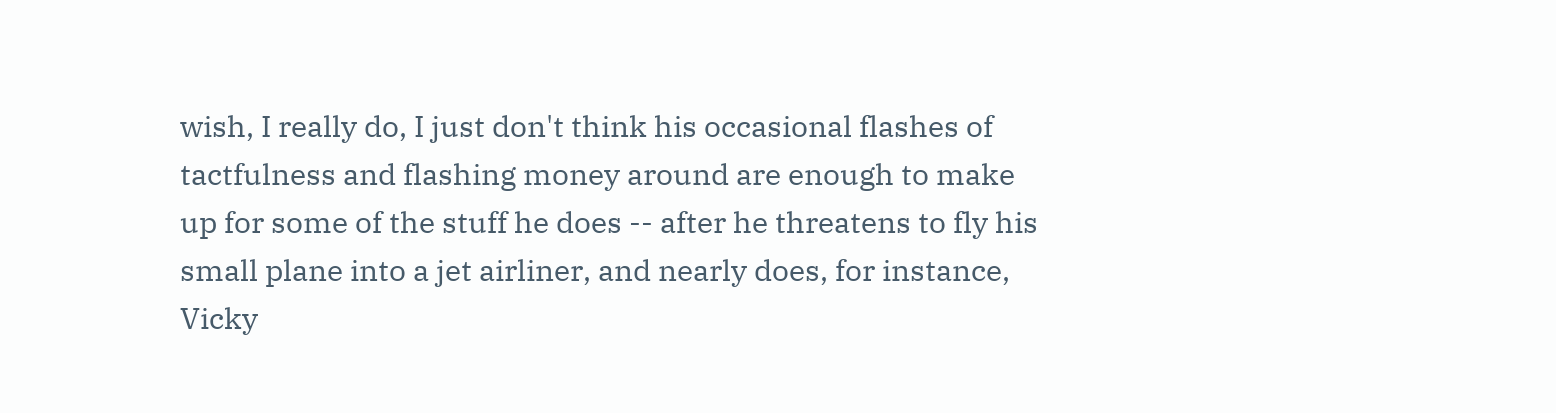wish, I really do, I just don't think his occasional flashes of tactfulness and flashing money around are enough to make up for some of the stuff he does -- after he threatens to fly his small plane into a jet airliner, and nearly does, for instance, Vicky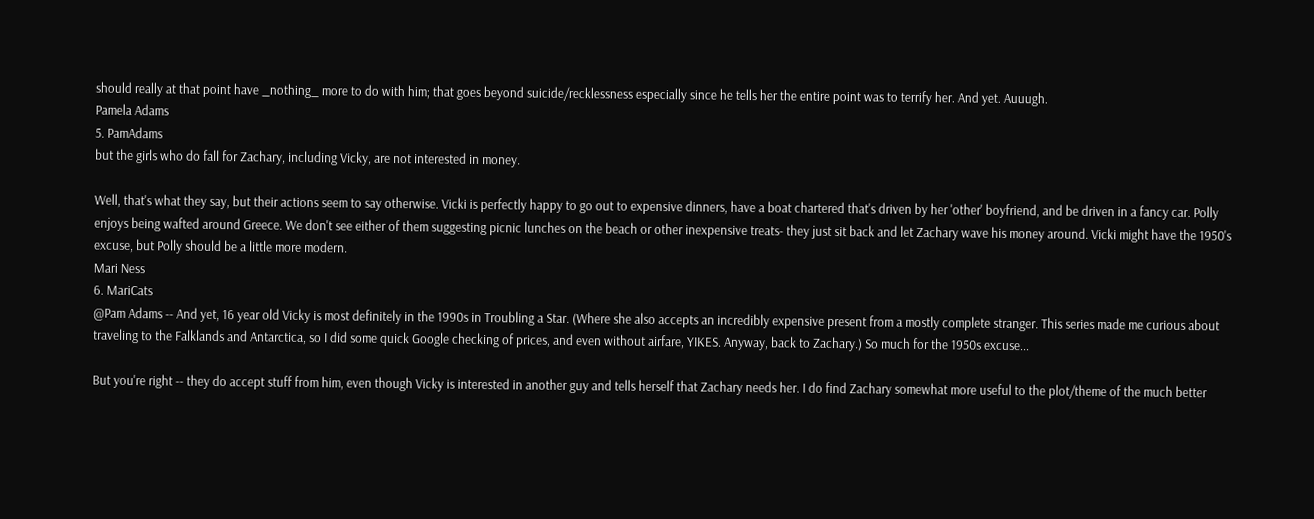should really at that point have _nothing_ more to do with him; that goes beyond suicide/recklessness especially since he tells her the entire point was to terrify her. And yet. Auuugh.
Pamela Adams
5. PamAdams
but the girls who do fall for Zachary, including Vicky, are not interested in money.

Well, that's what they say, but their actions seem to say otherwise. Vicki is perfectly happy to go out to expensive dinners, have a boat chartered that's driven by her 'other' boyfriend, and be driven in a fancy car. Polly enjoys being wafted around Greece. We don't see either of them suggesting picnic lunches on the beach or other inexpensive treats- they just sit back and let Zachary wave his money around. Vicki might have the 1950's excuse, but Polly should be a little more modern.
Mari Ness
6. MariCats
@Pam Adams -- And yet, 16 year old Vicky is most definitely in the 1990s in Troubling a Star. (Where she also accepts an incredibly expensive present from a mostly complete stranger. This series made me curious about traveling to the Falklands and Antarctica, so I did some quick Google checking of prices, and even without airfare, YIKES. Anyway, back to Zachary.) So much for the 1950s excuse...

But you're right -- they do accept stuff from him, even though Vicky is interested in another guy and tells herself that Zachary needs her. I do find Zachary somewhat more useful to the plot/theme of the much better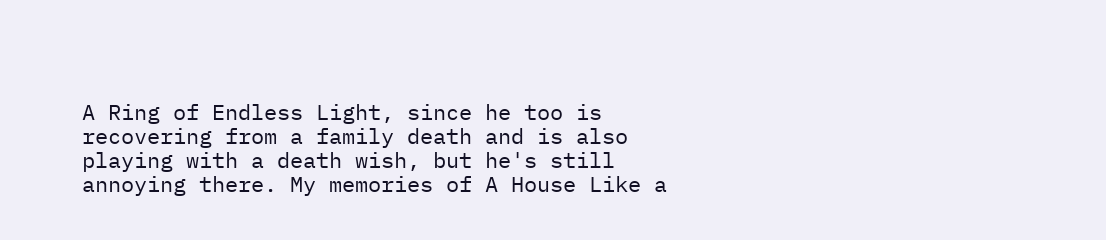A Ring of Endless Light, since he too is recovering from a family death and is also playing with a death wish, but he's still annoying there. My memories of A House Like a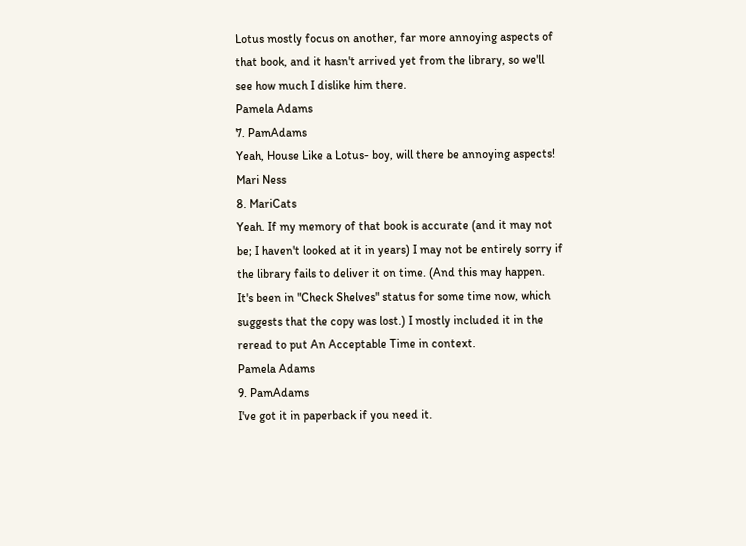Lotus mostly focus on another, far more annoying aspects of that book, and it hasn't arrived yet from the library, so we'll see how much I dislike him there.
Pamela Adams
7. PamAdams
Yeah, House Like a Lotus- boy, will there be annoying aspects!
Mari Ness
8. MariCats
Yeah. If my memory of that book is accurate (and it may not be; I haven't looked at it in years) I may not be entirely sorry if the library fails to deliver it on time. (And this may happen. It's been in "Check Shelves" status for some time now, which suggests that the copy was lost.) I mostly included it in the reread to put An Acceptable Time in context.
Pamela Adams
9. PamAdams
I've got it in paperback if you need it.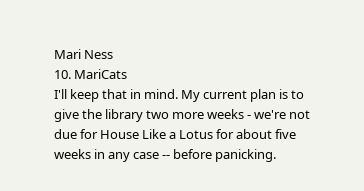Mari Ness
10. MariCats
I'll keep that in mind. My current plan is to give the library two more weeks - we're not due for House Like a Lotus for about five weeks in any case -- before panicking.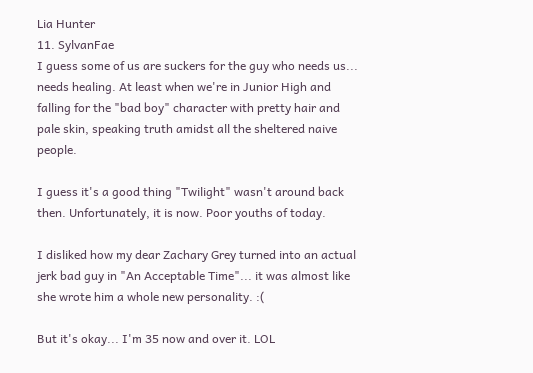Lia Hunter
11. SylvanFae
I guess some of us are suckers for the guy who needs us... needs healing. At least when we're in Junior High and falling for the "bad boy" character with pretty hair and pale skin, speaking truth amidst all the sheltered naive people.

I guess it's a good thing "Twilight" wasn't around back then. Unfortunately, it is now. Poor youths of today.

I disliked how my dear Zachary Grey turned into an actual jerk bad guy in "An Acceptable Time"... it was almost like she wrote him a whole new personality. :(

But it's okay... I'm 35 now and over it. LOL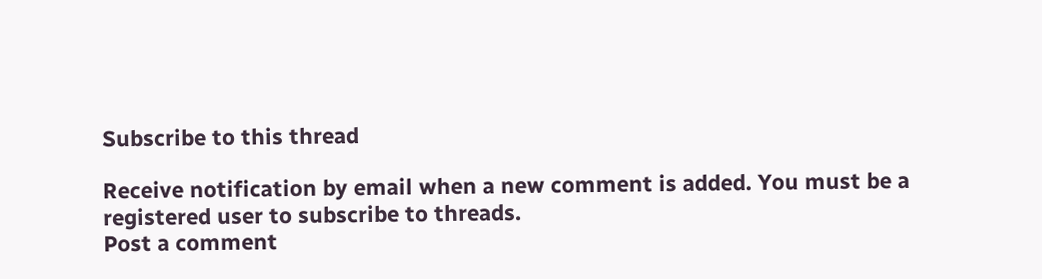Subscribe to this thread

Receive notification by email when a new comment is added. You must be a registered user to subscribe to threads.
Post a comment